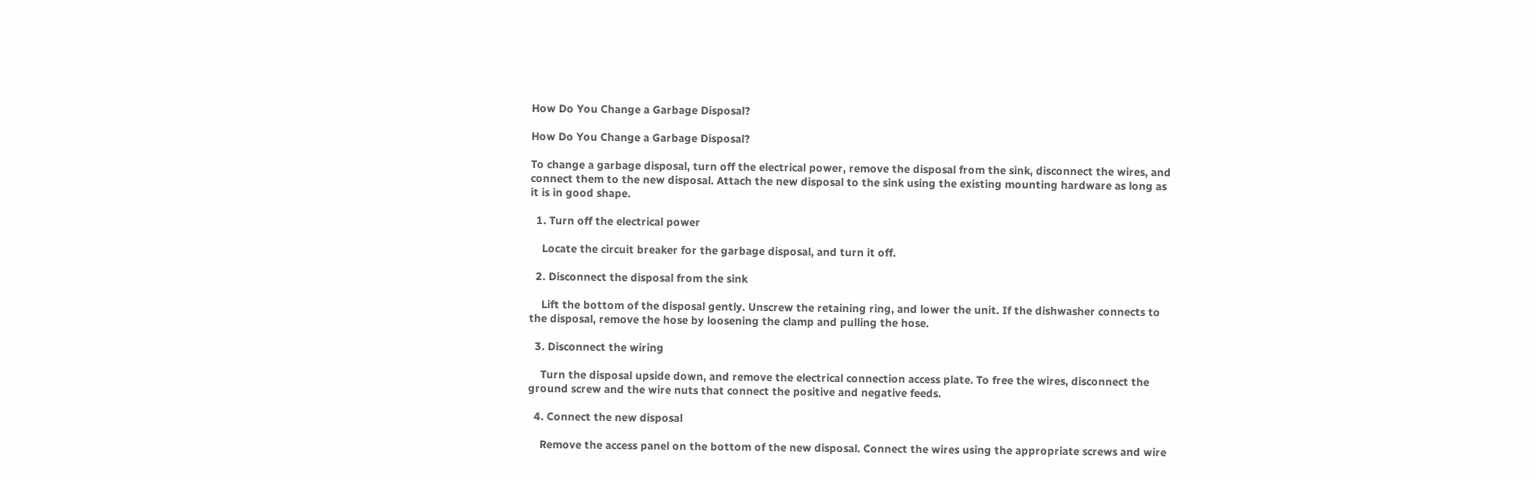How Do You Change a Garbage Disposal?

How Do You Change a Garbage Disposal?

To change a garbage disposal, turn off the electrical power, remove the disposal from the sink, disconnect the wires, and connect them to the new disposal. Attach the new disposal to the sink using the existing mounting hardware as long as it is in good shape.

  1. Turn off the electrical power

    Locate the circuit breaker for the garbage disposal, and turn it off.

  2. Disconnect the disposal from the sink

    Lift the bottom of the disposal gently. Unscrew the retaining ring, and lower the unit. If the dishwasher connects to the disposal, remove the hose by loosening the clamp and pulling the hose.

  3. Disconnect the wiring

    Turn the disposal upside down, and remove the electrical connection access plate. To free the wires, disconnect the ground screw and the wire nuts that connect the positive and negative feeds.

  4. Connect the new disposal

    Remove the access panel on the bottom of the new disposal. Connect the wires using the appropriate screws and wire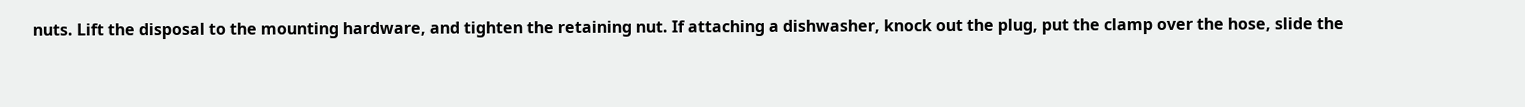nuts. Lift the disposal to the mounting hardware, and tighten the retaining nut. If attaching a dishwasher, knock out the plug, put the clamp over the hose, slide the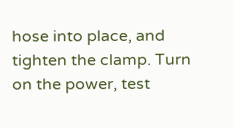hose into place, and tighten the clamp. Turn on the power, test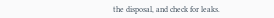the disposal, and check for leaks.